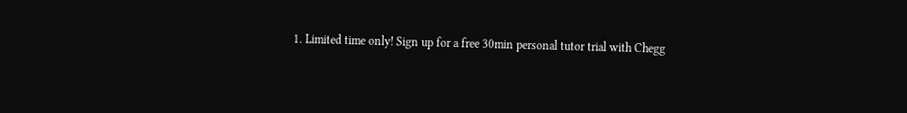1. Limited time only! Sign up for a free 30min personal tutor trial with Chegg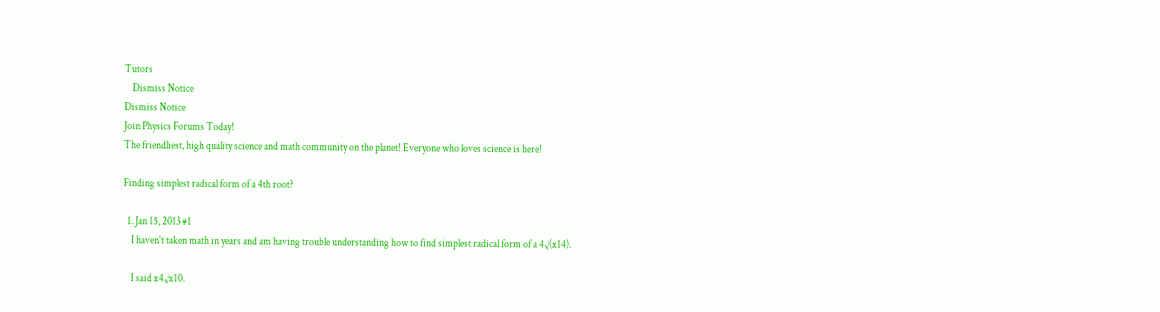Tutors
    Dismiss Notice
Dismiss Notice
Join Physics Forums Today!
The friendliest, high quality science and math community on the planet! Everyone who loves science is here!

Finding simplest radical form of a 4th root?

  1. Jan 15, 2013 #1
    I haven't taken math in years and am having trouble understanding how to find simplest radical form of a 4√(x14).

    I said x4√x10.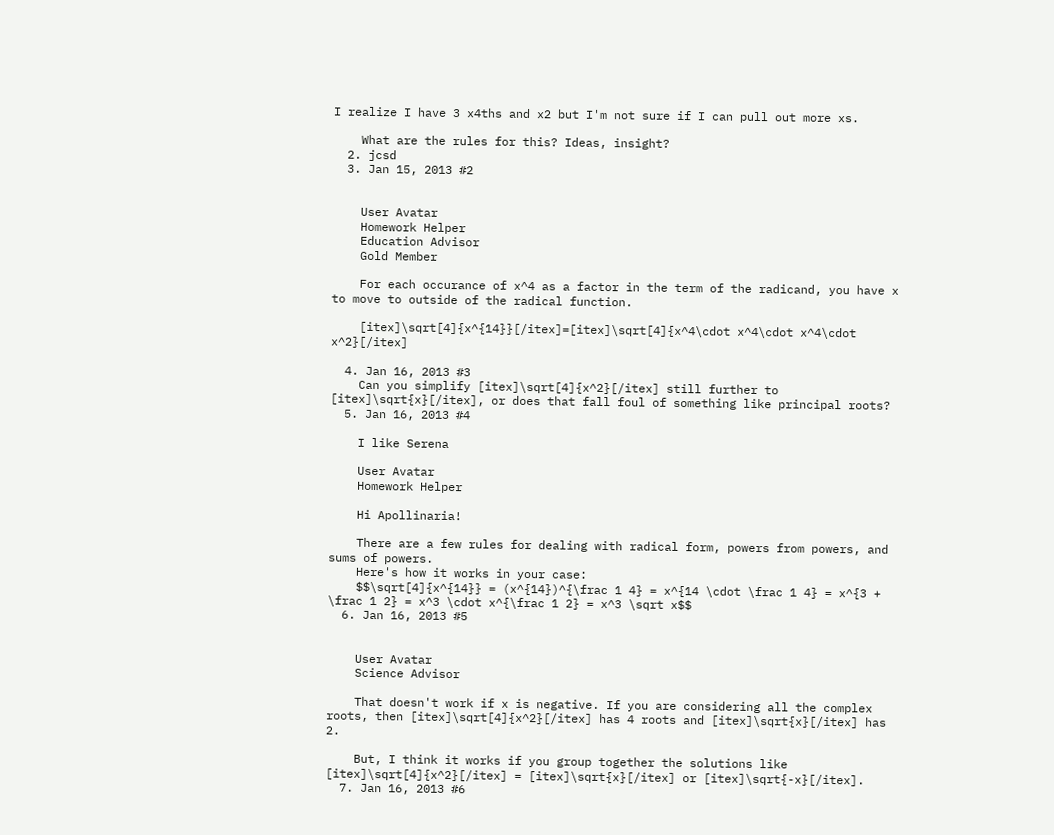I realize I have 3 x4ths and x2 but I'm not sure if I can pull out more xs.

    What are the rules for this? Ideas, insight?
  2. jcsd
  3. Jan 15, 2013 #2


    User Avatar
    Homework Helper
    Education Advisor
    Gold Member

    For each occurance of x^4 as a factor in the term of the radicand, you have x to move to outside of the radical function.

    [itex]\sqrt[4]{x^{14}}[/itex]=[itex]\sqrt[4]{x^4\cdot x^4\cdot x^4\cdot x^2}[/itex]

  4. Jan 16, 2013 #3
    Can you simplify [itex]\sqrt[4]{x^2}[/itex] still further to [itex]\sqrt{x}[/itex], or does that fall foul of something like principal roots?
  5. Jan 16, 2013 #4

    I like Serena

    User Avatar
    Homework Helper

    Hi Apollinaria!

    There are a few rules for dealing with radical form, powers from powers, and sums of powers.
    Here's how it works in your case:
    $$\sqrt[4]{x^{14}} = (x^{14})^{\frac 1 4} = x^{14 \cdot \frac 1 4} = x^{3 + \frac 1 2} = x^3 \cdot x^{\frac 1 2} = x^3 \sqrt x$$
  6. Jan 16, 2013 #5


    User Avatar
    Science Advisor

    That doesn't work if x is negative. If you are considering all the complex roots, then [itex]\sqrt[4]{x^2}[/itex] has 4 roots and [itex]\sqrt{x}[/itex] has 2.

    But, I think it works if you group together the solutions like [itex]\sqrt[4]{x^2}[/itex] = [itex]\sqrt{x}[/itex] or [itex]\sqrt{-x}[/itex].
  7. Jan 16, 2013 #6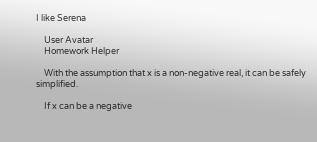I like Serena

    User Avatar
    Homework Helper

    With the assumption that x is a non-negative real, it can be safely simplified.

    If x can be a negative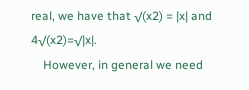real, we have that √(x2) = |x| and 4√(x2)=√|x|.
    However, in general we need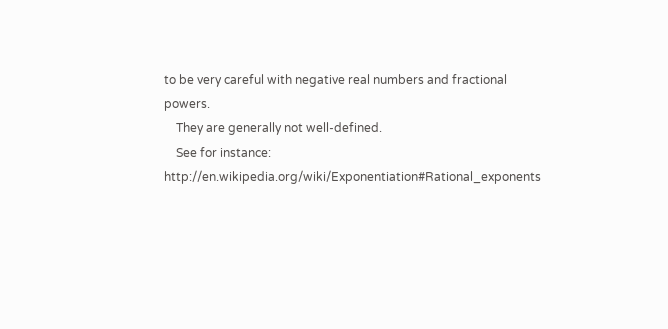to be very careful with negative real numbers and fractional powers.
    They are generally not well-defined.
    See for instance: http://en.wikipedia.org/wiki/Exponentiation#Rational_exponents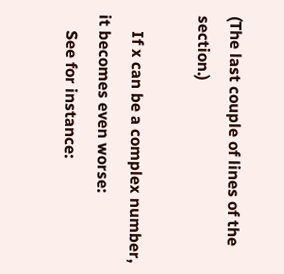(The last couple of lines of the section.)

    If x can be a complex number, it becomes even worse:
    See for instance: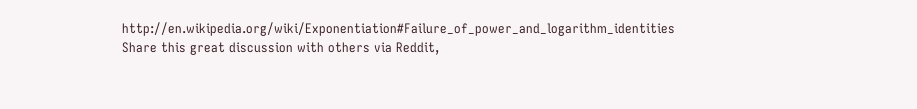http://en.wikipedia.org/wiki/Exponentiation#Failure_of_power_and_logarithm_identities
Share this great discussion with others via Reddit,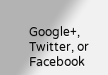Google+, Twitter, or Facebook